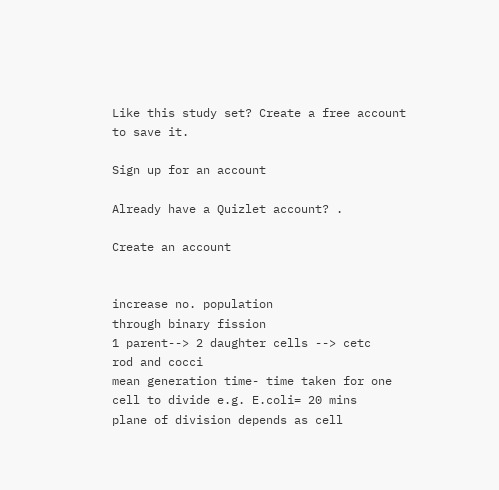Like this study set? Create a free account to save it.

Sign up for an account

Already have a Quizlet account? .

Create an account


increase no. population
through binary fission
1 parent--> 2 daughter cells --> cetc
rod and cocci
mean generation time- time taken for one cell to divide e.g. E.coli= 20 mins
plane of division depends as cell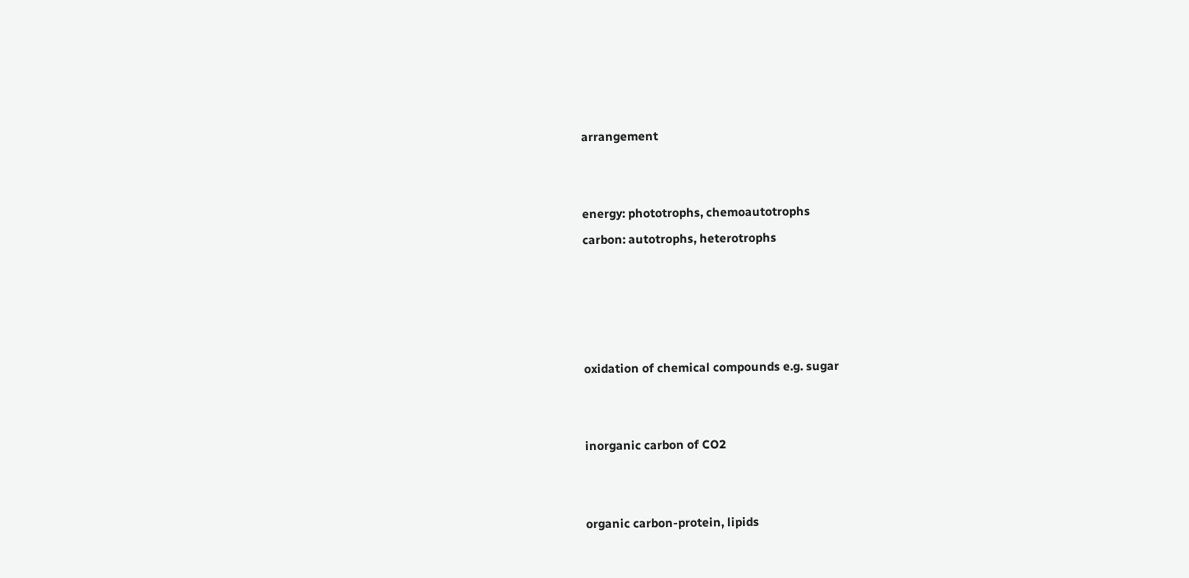arrangement


energy: phototrophs, chemoautotrophs
carbon: autotrophs, heterotrophs




oxidation of chemical compounds e.g. sugar


inorganic carbon of CO2


organic carbon-protein, lipids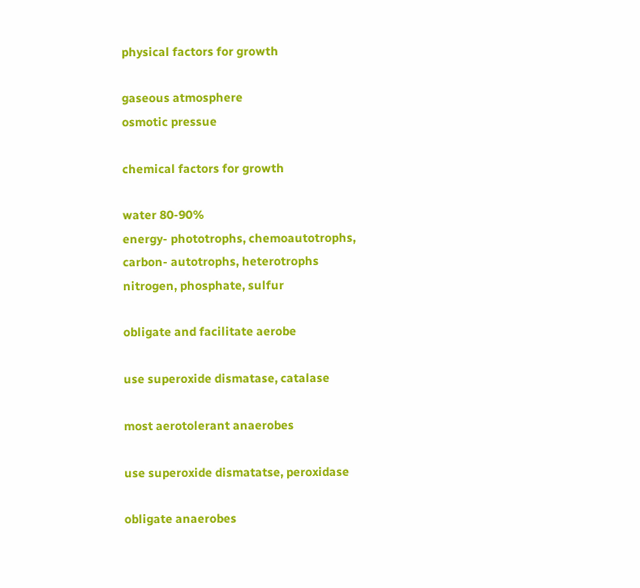physical factors for growth

gaseous atmosphere
osmotic pressue

chemical factors for growth

water 80-90%
energy- phototrophs, chemoautotrophs,
carbon- autotrophs, heterotrophs
nitrogen, phosphate, sulfur

obligate and facilitate aerobe

use superoxide dismatase, catalase

most aerotolerant anaerobes

use superoxide dismatatse, peroxidase

obligate anaerobes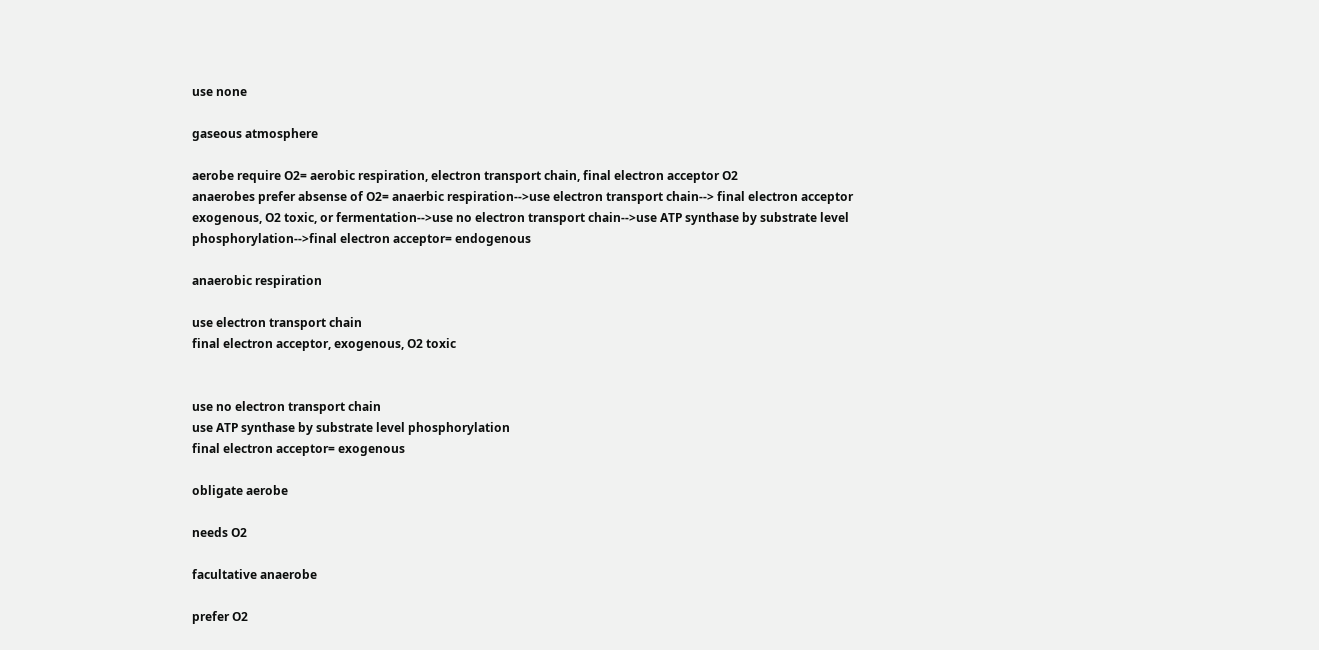use none

gaseous atmosphere

aerobe require O2= aerobic respiration, electron transport chain, final electron acceptor O2
anaerobes prefer absense of O2= anaerbic respiration-->use electron transport chain--> final electron acceptor exogenous, O2 toxic, or fermentation-->use no electron transport chain-->use ATP synthase by substrate level phosphorylation-->final electron acceptor= endogenous

anaerobic respiration

use electron transport chain
final electron acceptor, exogenous, O2 toxic


use no electron transport chain
use ATP synthase by substrate level phosphorylation
final electron acceptor= exogenous

obligate aerobe

needs O2

facultative anaerobe

prefer O2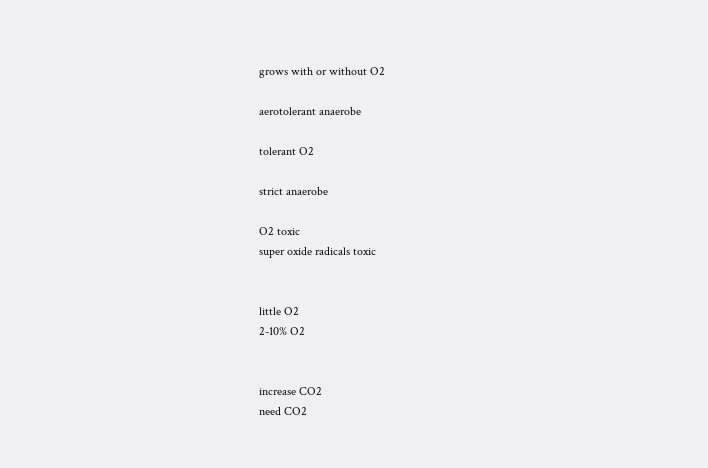grows with or without O2

aerotolerant anaerobe

tolerant O2

strict anaerobe

O2 toxic
super oxide radicals toxic


little O2
2-10% O2


increase CO2
need CO2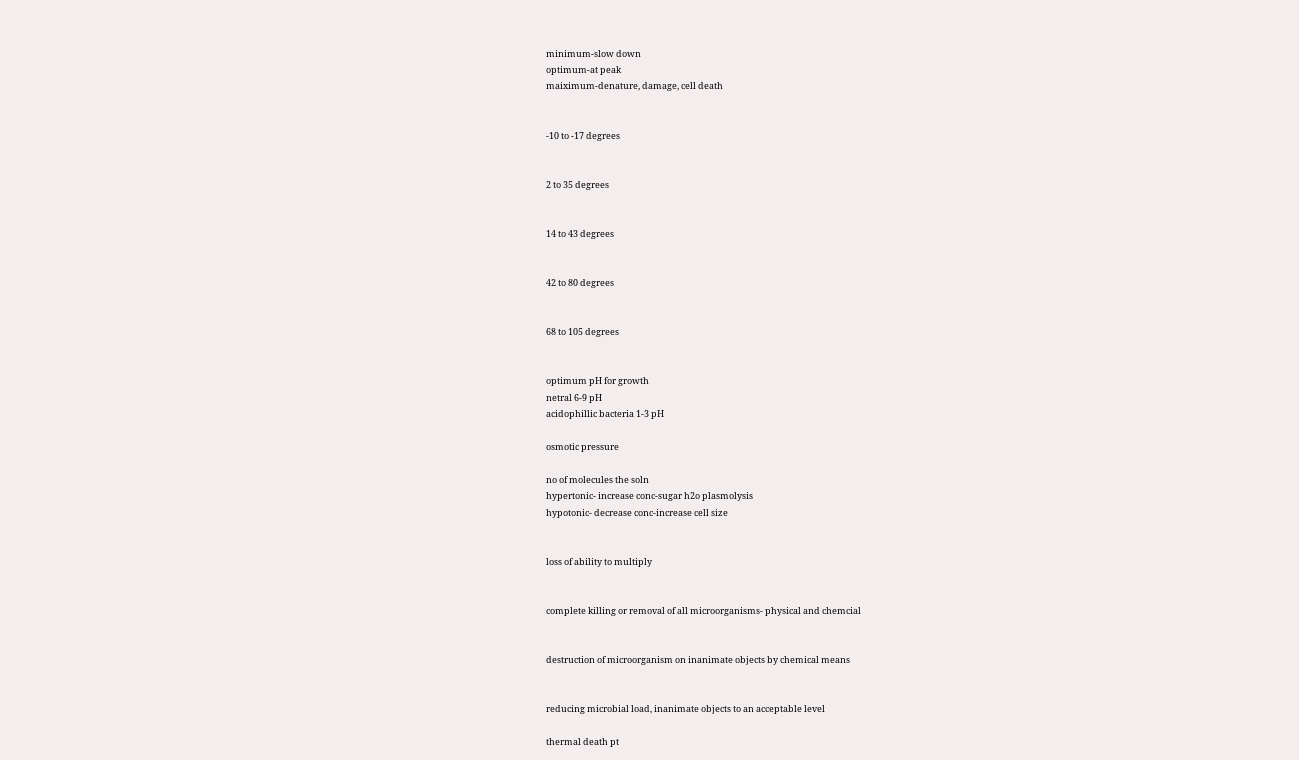minimum-slow down
optimum-at peak
maiximum-denature, damage, cell death


-10 to -17 degrees


2 to 35 degrees


14 to 43 degrees


42 to 80 degrees


68 to 105 degrees


optimum pH for growth
netral 6-9 pH
acidophillic bacteria 1-3 pH

osmotic pressure

no of molecules the soln
hypertonic- increase conc-sugar h2o plasmolysis
hypotonic- decrease conc-increase cell size


loss of ability to multiply


complete killing or removal of all microorganisms- physical and chemcial


destruction of microorganism on inanimate objects by chemical means


reducing microbial load, inanimate objects to an acceptable level

thermal death pt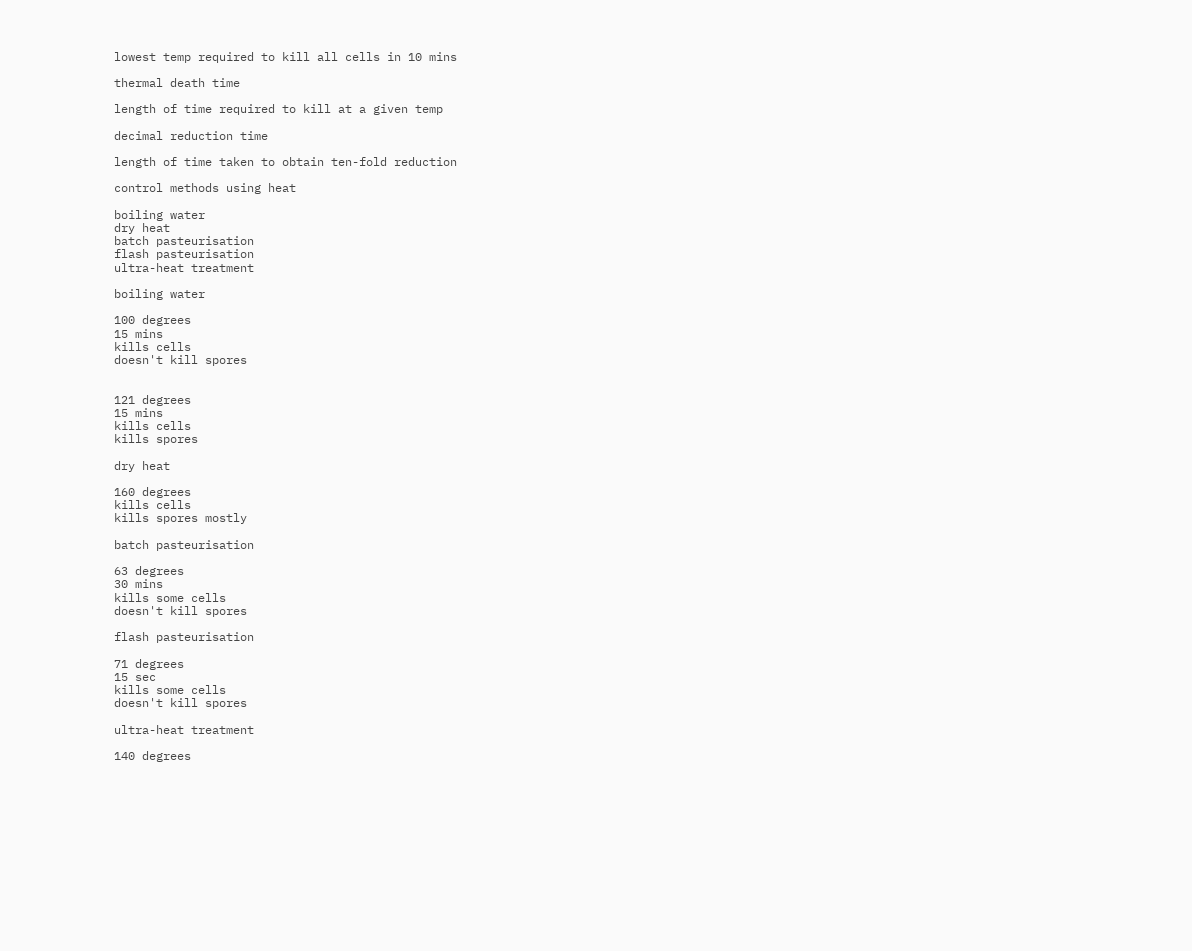lowest temp required to kill all cells in 10 mins

thermal death time

length of time required to kill at a given temp

decimal reduction time

length of time taken to obtain ten-fold reduction

control methods using heat

boiling water
dry heat
batch pasteurisation
flash pasteurisation
ultra-heat treatment

boiling water

100 degrees
15 mins
kills cells
doesn't kill spores


121 degrees
15 mins
kills cells
kills spores

dry heat

160 degrees
kills cells
kills spores mostly

batch pasteurisation

63 degrees
30 mins
kills some cells
doesn't kill spores

flash pasteurisation

71 degrees
15 sec
kills some cells
doesn't kill spores

ultra-heat treatment

140 degrees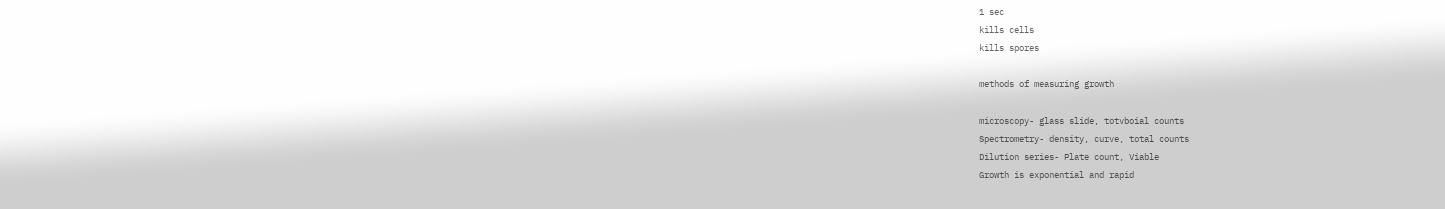1 sec
kills cells
kills spores

methods of measuring growth

microscopy- glass slide, totvboial counts
Spectrometry- density, curve, total counts
Dilution series- Plate count, Viable
Growth is exponential and rapid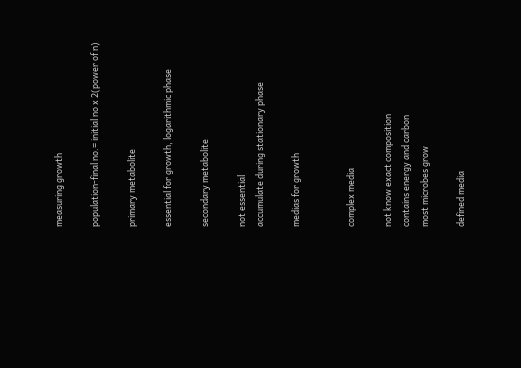measuring growth

population-final no.= initial no x 2(power of n)

primary metabolite

essential for growth, logarithmic phase

secondary metabolite

not essential
accumulate during stationary phase

medias for growth


complex media

not know exact composition
contains energy and carbon
most microbes grow

defined media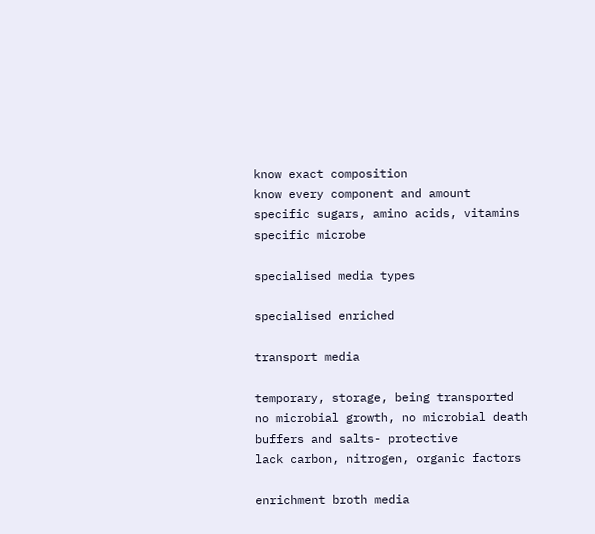know exact composition
know every component and amount
specific sugars, amino acids, vitamins
specific microbe

specialised media types

specialised enriched

transport media

temporary, storage, being transported
no microbial growth, no microbial death
buffers and salts- protective
lack carbon, nitrogen, organic factors

enrichment broth media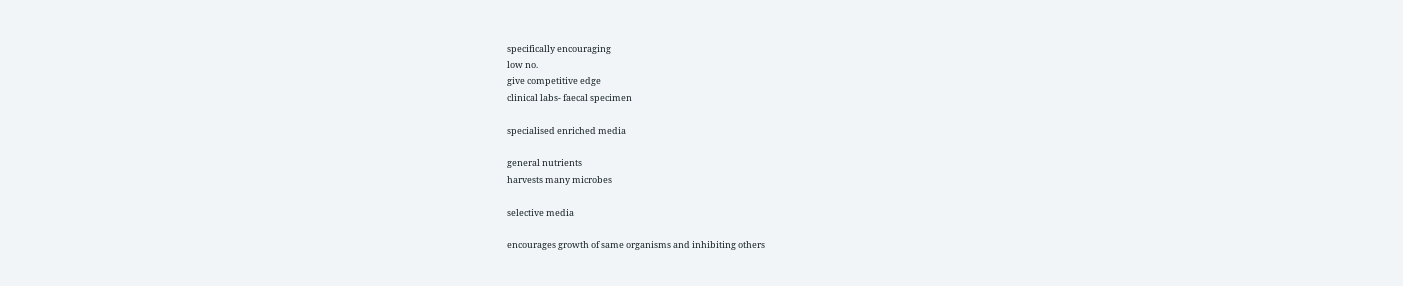specifically encouraging
low no.
give competitive edge
clinical labs- faecal specimen

specialised enriched media

general nutrients
harvests many microbes

selective media

encourages growth of same organisms and inhibiting others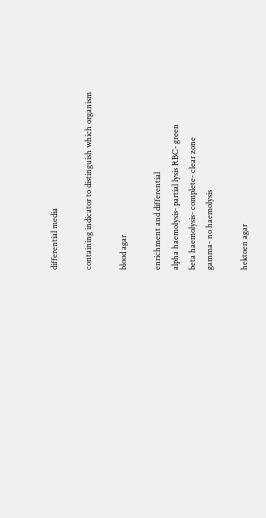differential media

containing indicator to distinguish which organism

blood agar

enrichment and differential
alpha haemolysis- partial lysis RBC- green
beta haemolysis- complete- clear zone
gamma- no haemolysis

hektoen agar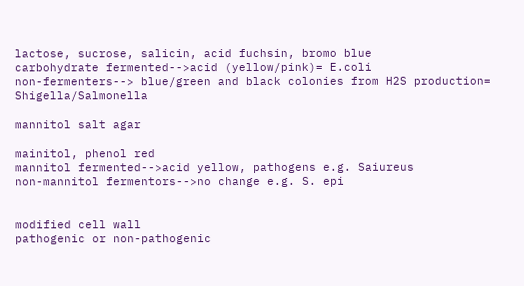lactose, sucrose, salicin, acid fuchsin, bromo blue
carbohydrate fermented-->acid (yellow/pink)= E.coli
non-fermenters--> blue/green and black colonies from H2S production= Shigella/Salmonella

mannitol salt agar

mainitol, phenol red
mannitol fermented-->acid yellow, pathogens e.g. Saiureus
non-mannitol fermentors-->no change e.g. S. epi


modified cell wall
pathogenic or non-pathogenic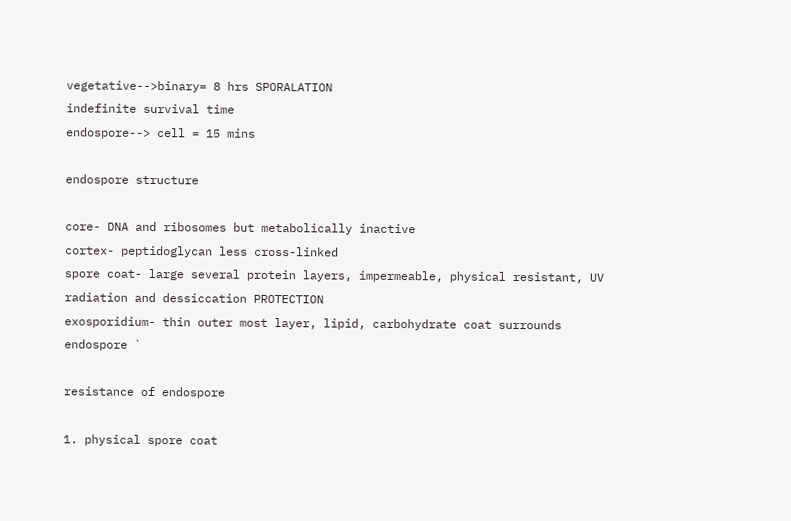vegetative-->binary= 8 hrs SPORALATION
indefinite survival time
endospore--> cell = 15 mins

endospore structure

core- DNA and ribosomes but metabolically inactive
cortex- peptidoglycan less cross-linked
spore coat- large several protein layers, impermeable, physical resistant, UV radiation and dessiccation PROTECTION
exosporidium- thin outer most layer, lipid, carbohydrate coat surrounds endospore `

resistance of endospore

1. physical spore coat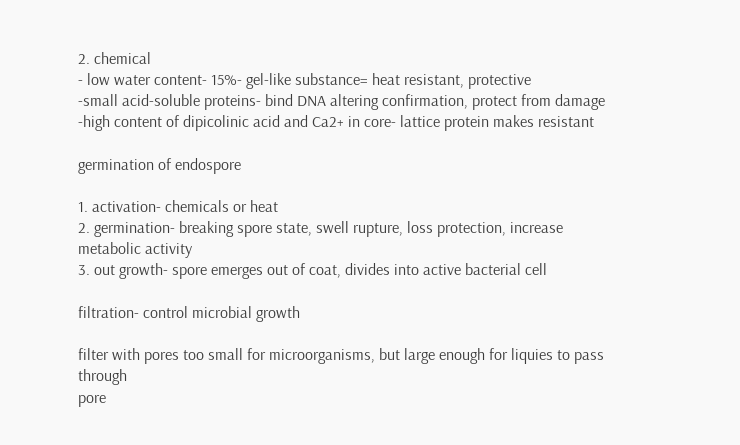2. chemical
- low water content- 15%- gel-like substance= heat resistant, protective
-small acid-soluble proteins- bind DNA altering confirmation, protect from damage
-high content of dipicolinic acid and Ca2+ in core- lattice protein makes resistant

germination of endospore

1. activation- chemicals or heat
2. germination- breaking spore state, swell rupture, loss protection, increase metabolic activity
3. out growth- spore emerges out of coat, divides into active bacterial cell

filtration- control microbial growth

filter with pores too small for microorganisms, but large enough for liquies to pass through
pore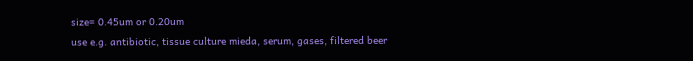size= 0.45um or 0.20um
use e.g. antibiotic, tissue culture mieda, serum, gases, filtered beer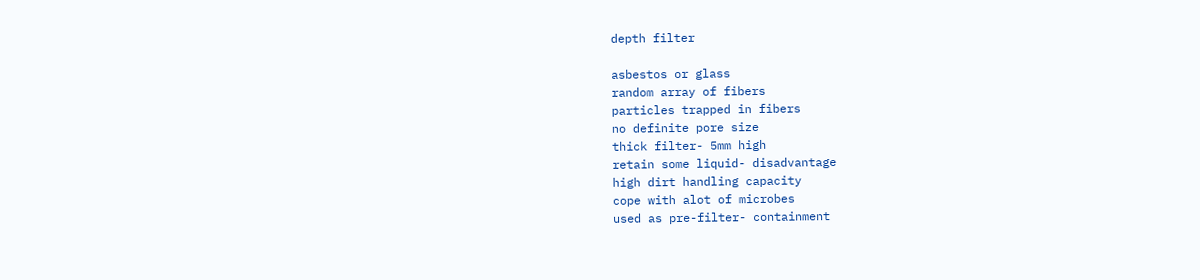depth filter

asbestos or glass
random array of fibers
particles trapped in fibers
no definite pore size
thick filter- 5mm high
retain some liquid- disadvantage
high dirt handling capacity
cope with alot of microbes
used as pre-filter- containment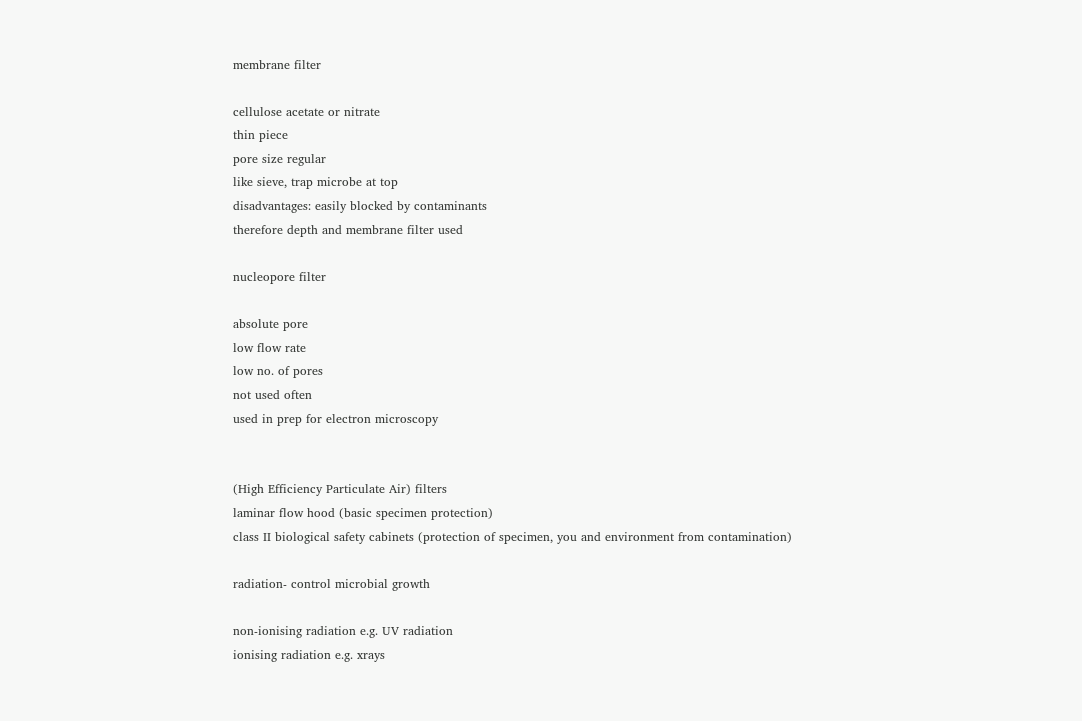membrane filter

cellulose acetate or nitrate
thin piece
pore size regular
like sieve, trap microbe at top
disadvantages: easily blocked by contaminants
therefore depth and membrane filter used

nucleopore filter

absolute pore
low flow rate
low no. of pores
not used often
used in prep for electron microscopy


(High Efficiency Particulate Air) filters
laminar flow hood (basic specimen protection)
class II biological safety cabinets (protection of specimen, you and environment from contamination)

radiation- control microbial growth

non-ionising radiation e.g. UV radiation
ionising radiation e.g. xrays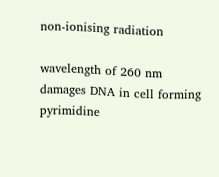non-ionising radiation

wavelength of 260 nm damages DNA in cell forming pyrimidine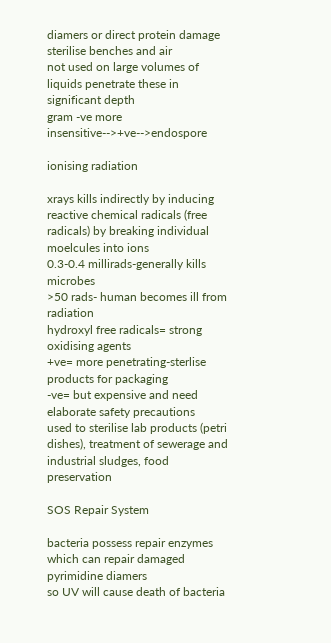diamers or direct protein damage
sterilise benches and air
not used on large volumes of liquids penetrate these in significant depth
gram -ve more insensitive-->+ve-->endospore

ionising radiation

xrays kills indirectly by inducing reactive chemical radicals (free radicals) by breaking individual moelcules into ions
0.3-0.4 millirads-generally kills microbes
>50 rads- human becomes ill from radiation
hydroxyl free radicals= strong oxidising agents
+ve= more penetrating-sterlise products for packaging
-ve= but expensive and need elaborate safety precautions
used to sterilise lab products (petri dishes), treatment of sewerage and industrial sludges, food preservation

SOS Repair System

bacteria possess repair enzymes which can repair damaged pyrimidine diamers
so UV will cause death of bacteria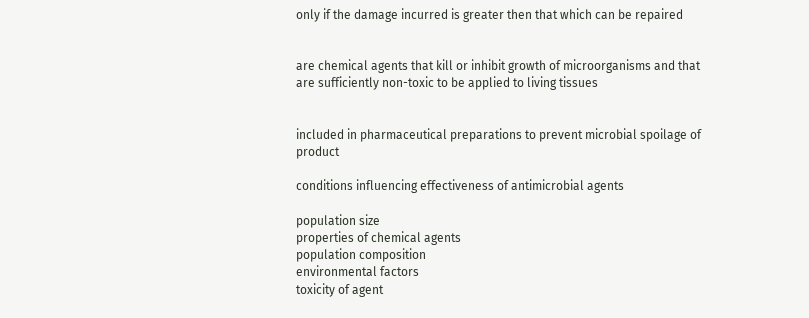only if the damage incurred is greater then that which can be repaired


are chemical agents that kill or inhibit growth of microorganisms and that are sufficiently non-toxic to be applied to living tissues


included in pharmaceutical preparations to prevent microbial spoilage of product

conditions influencing effectiveness of antimicrobial agents

population size
properties of chemical agents
population composition
environmental factors
toxicity of agent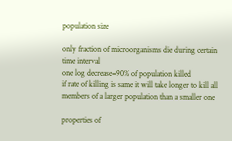population size

only fraction of microorganisms die during certain time interval
one log decrease=90% of population killed
if rate of killing is same it will take longer to kill all members of a larger population than a smaller one

properties of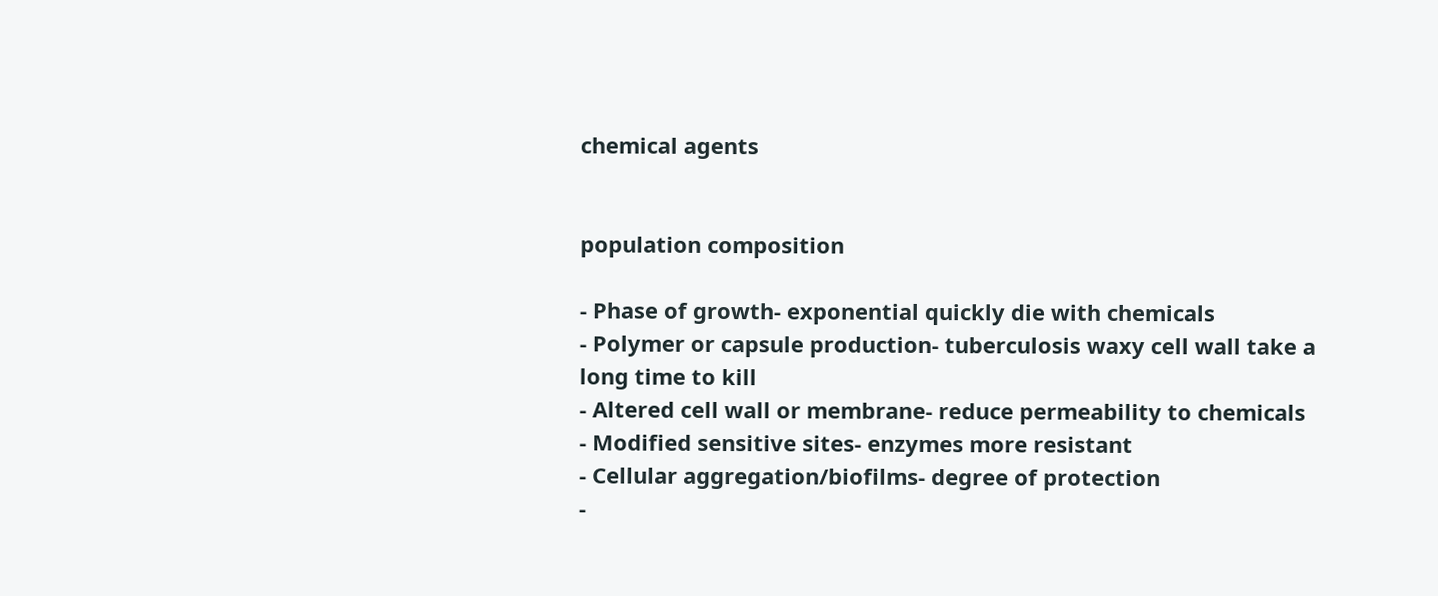chemical agents


population composition

- Phase of growth- exponential quickly die with chemicals
- Polymer or capsule production- tuberculosis waxy cell wall take a long time to kill
- Altered cell wall or membrane- reduce permeability to chemicals
- Modified sensitive sites- enzymes more resistant
- Cellular aggregation/biofilms- degree of protection
-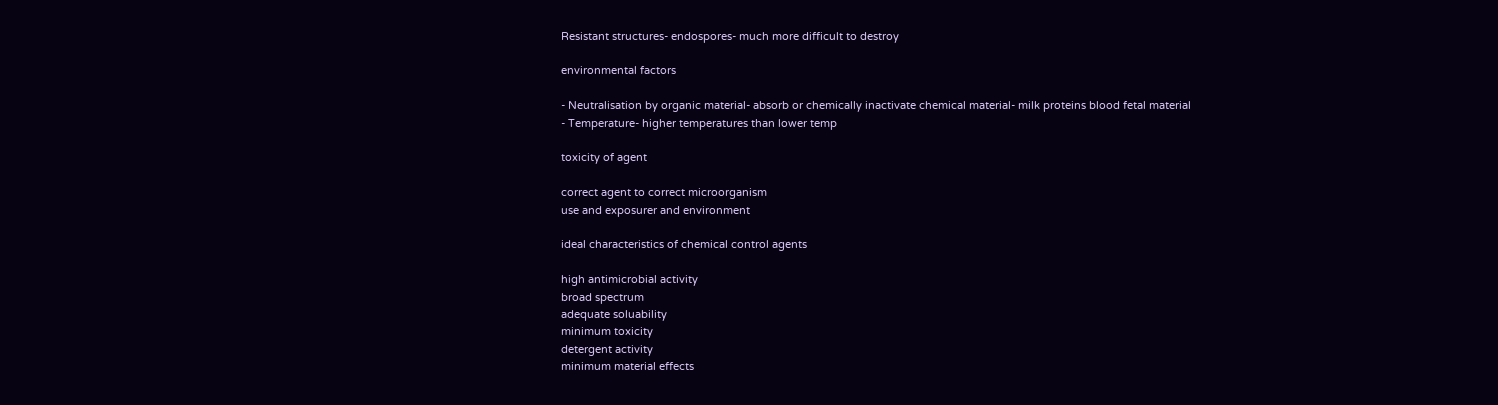Resistant structures- endospores- much more difficult to destroy

environmental factors

- Neutralisation by organic material- absorb or chemically inactivate chemical material- milk proteins blood fetal material
- Temperature- higher temperatures than lower temp

toxicity of agent

correct agent to correct microorganism
use and exposurer and environment

ideal characteristics of chemical control agents

high antimicrobial activity
broad spectrum
adequate soluability
minimum toxicity
detergent activity
minimum material effects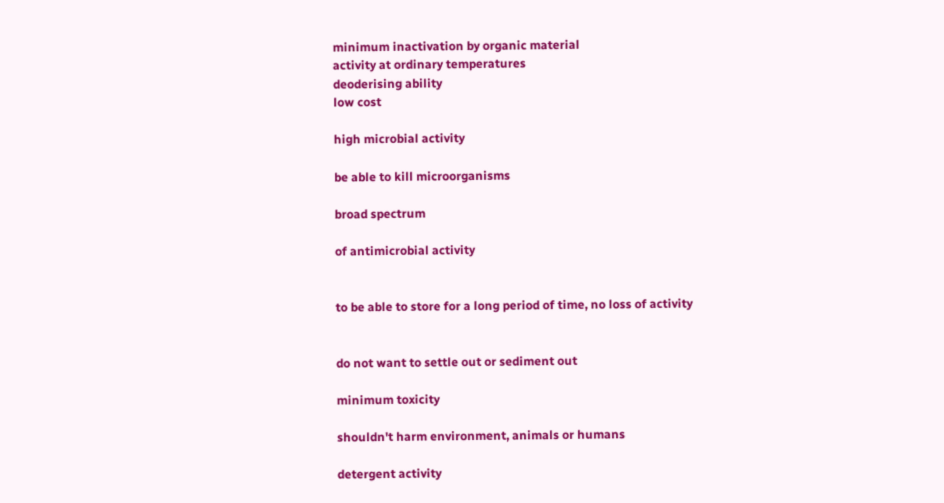minimum inactivation by organic material
activity at ordinary temperatures
deoderising ability
low cost

high microbial activity

be able to kill microorganisms

broad spectrum

of antimicrobial activity


to be able to store for a long period of time, no loss of activity


do not want to settle out or sediment out

minimum toxicity

shouldn't harm environment, animals or humans

detergent activity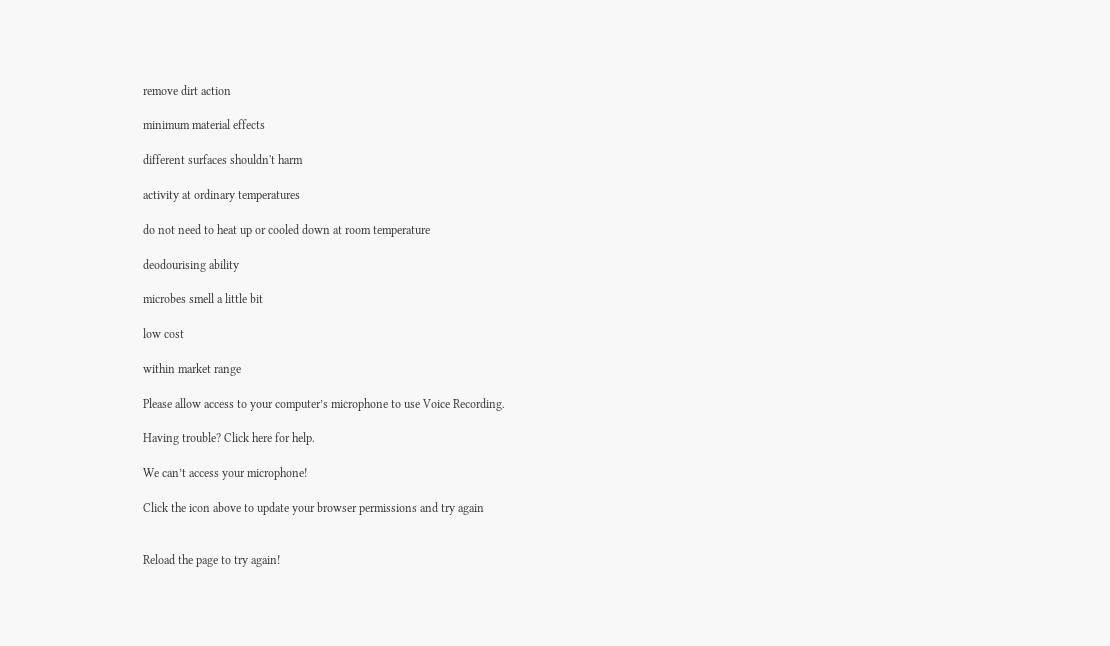remove dirt action

minimum material effects

different surfaces shouldn't harm

activity at ordinary temperatures

do not need to heat up or cooled down at room temperature

deodourising ability

microbes smell a little bit

low cost

within market range

Please allow access to your computer’s microphone to use Voice Recording.

Having trouble? Click here for help.

We can’t access your microphone!

Click the icon above to update your browser permissions and try again


Reload the page to try again!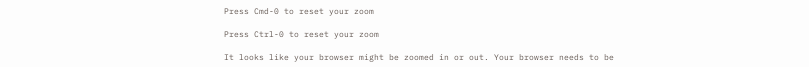Press Cmd-0 to reset your zoom

Press Ctrl-0 to reset your zoom

It looks like your browser might be zoomed in or out. Your browser needs to be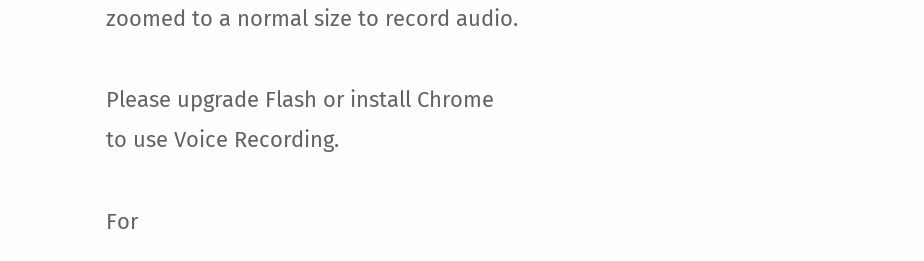zoomed to a normal size to record audio.

Please upgrade Flash or install Chrome
to use Voice Recording.

For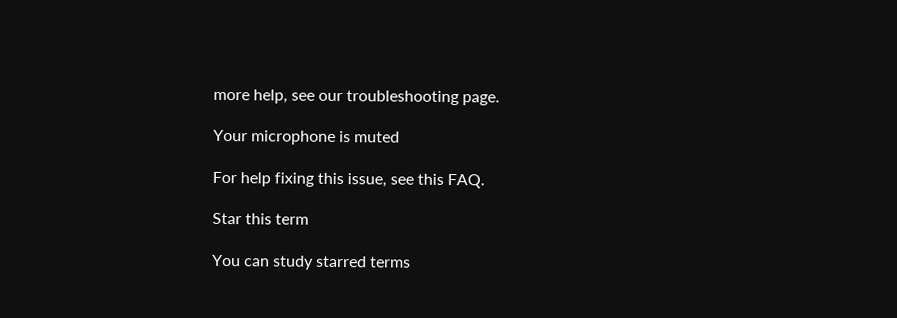more help, see our troubleshooting page.

Your microphone is muted

For help fixing this issue, see this FAQ.

Star this term

You can study starred terms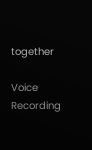together

Voice Recording